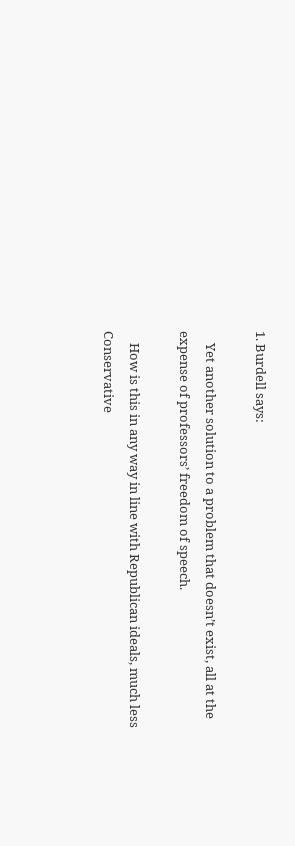1. Burdell says:

    Yet another solution to a problem that doesn’t exist, all at the expense of professors’ freedom of speech.

    How is this in any way in line with Republican ideals, much less Conservative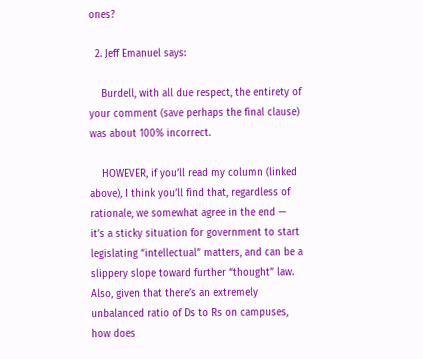ones?

  2. Jeff Emanuel says:

    Burdell, with all due respect, the entirety of your comment (save perhaps the final clause) was about 100% incorrect.

    HOWEVER, if you’ll read my column (linked above), I think you’ll find that, regardless of rationale, we somewhat agree in the end — it’s a sticky situation for government to start legislating “intellectual” matters, and can be a slippery slope toward further “thought” law. Also, given that there’s an extremely unbalanced ratio of Ds to Rs on campuses, how does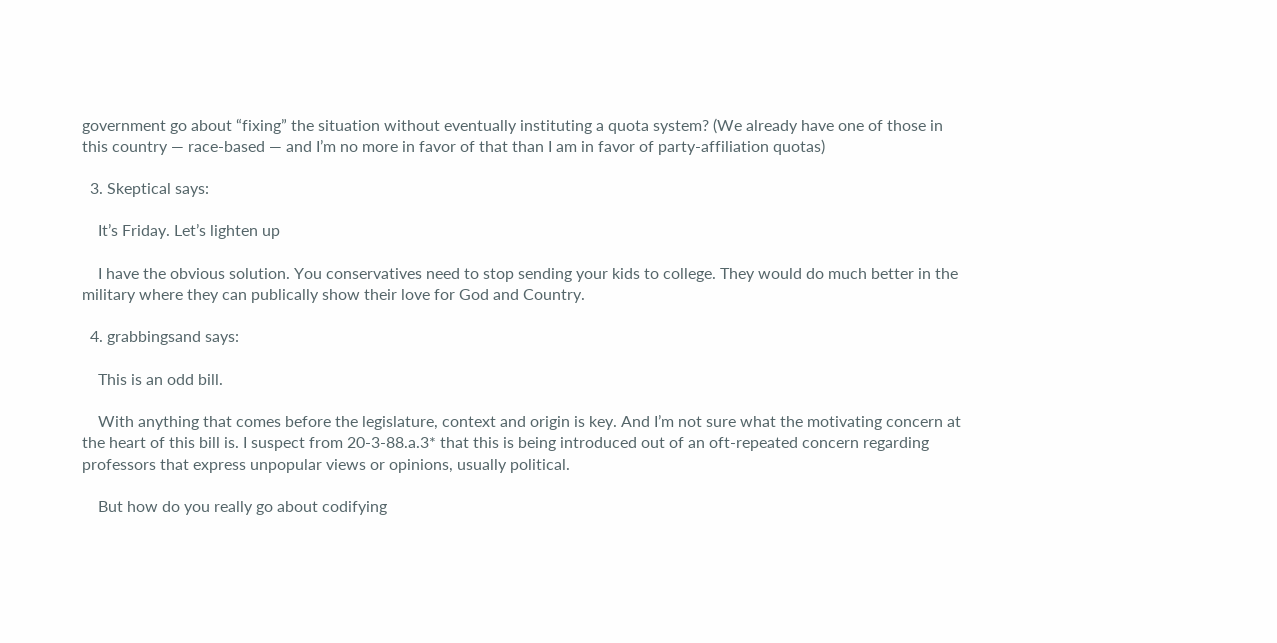government go about “fixing” the situation without eventually instituting a quota system? (We already have one of those in this country — race-based — and I’m no more in favor of that than I am in favor of party-affiliation quotas)

  3. Skeptical says:

    It’s Friday. Let’s lighten up

    I have the obvious solution. You conservatives need to stop sending your kids to college. They would do much better in the military where they can publically show their love for God and Country.

  4. grabbingsand says:

    This is an odd bill.

    With anything that comes before the legislature, context and origin is key. And I’m not sure what the motivating concern at the heart of this bill is. I suspect from 20-3-88.a.3* that this is being introduced out of an oft-repeated concern regarding professors that express unpopular views or opinions, usually political.

    But how do you really go about codifying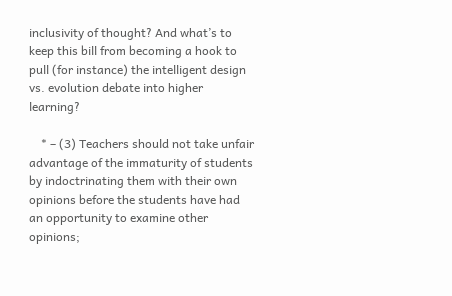inclusivity of thought? And what’s to keep this bill from becoming a hook to pull (for instance) the intelligent design vs. evolution debate into higher learning?

    * – (3) Teachers should not take unfair advantage of the immaturity of students by indoctrinating them with their own opinions before the students have had an opportunity to examine other opinions;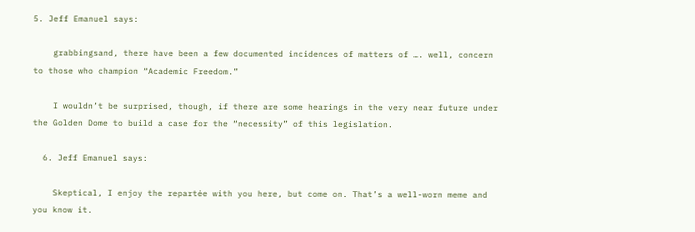5. Jeff Emanuel says:

    grabbingsand, there have been a few documented incidences of matters of …. well, concern to those who champion “Academic Freedom.”

    I wouldn’t be surprised, though, if there are some hearings in the very near future under the Golden Dome to build a case for the “necessity” of this legislation.

  6. Jeff Emanuel says:

    Skeptical, I enjoy the repartée with you here, but come on. That’s a well-worn meme and you know it.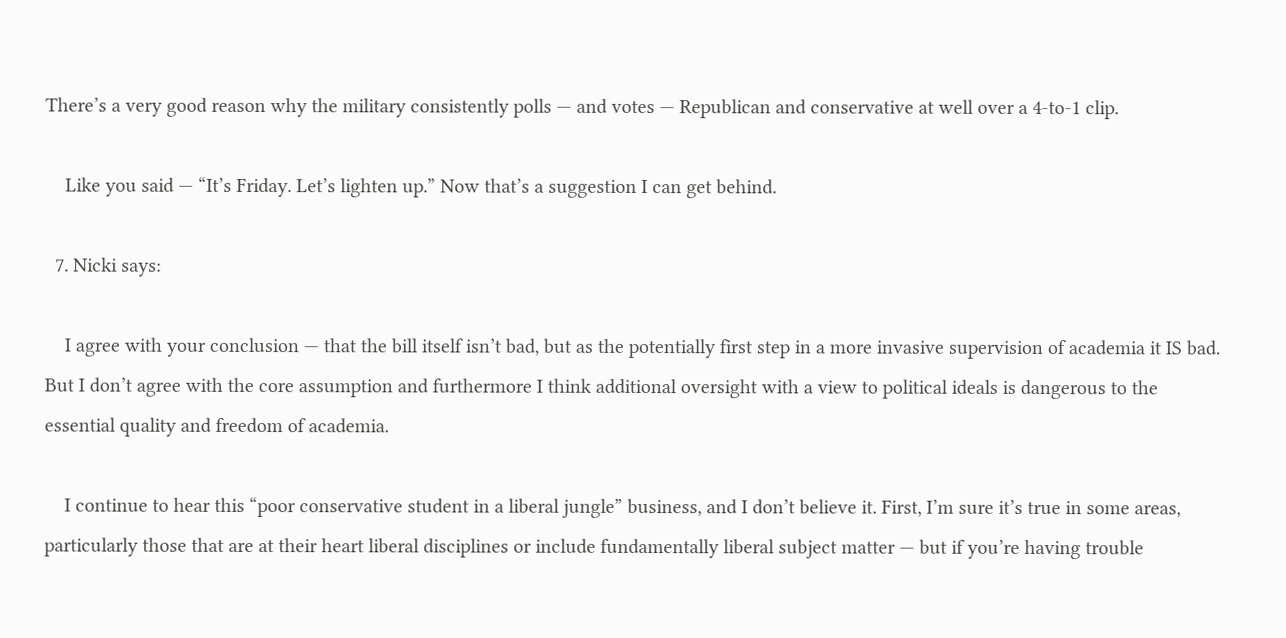There’s a very good reason why the military consistently polls — and votes — Republican and conservative at well over a 4-to-1 clip.

    Like you said — “It’s Friday. Let’s lighten up.” Now that’s a suggestion I can get behind.

  7. Nicki says:

    I agree with your conclusion — that the bill itself isn’t bad, but as the potentially first step in a more invasive supervision of academia it IS bad. But I don’t agree with the core assumption and furthermore I think additional oversight with a view to political ideals is dangerous to the essential quality and freedom of academia.

    I continue to hear this “poor conservative student in a liberal jungle” business, and I don’t believe it. First, I’m sure it’s true in some areas, particularly those that are at their heart liberal disciplines or include fundamentally liberal subject matter — but if you’re having trouble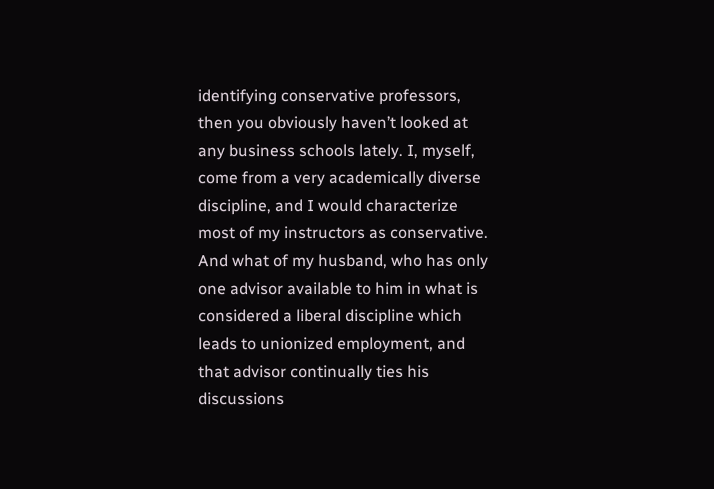identifying conservative professors, then you obviously haven’t looked at any business schools lately. I, myself, come from a very academically diverse discipline, and I would characterize most of my instructors as conservative. And what of my husband, who has only one advisor available to him in what is considered a liberal discipline which leads to unionized employment, and that advisor continually ties his discussions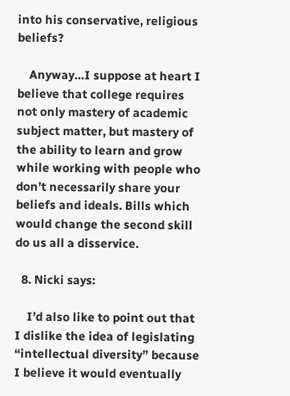into his conservative, religious beliefs?

    Anyway…I suppose at heart I believe that college requires not only mastery of academic subject matter, but mastery of the ability to learn and grow while working with people who don’t necessarily share your beliefs and ideals. Bills which would change the second skill do us all a disservice.

  8. Nicki says:

    I’d also like to point out that I dislike the idea of legislating “intellectual diversity” because I believe it would eventually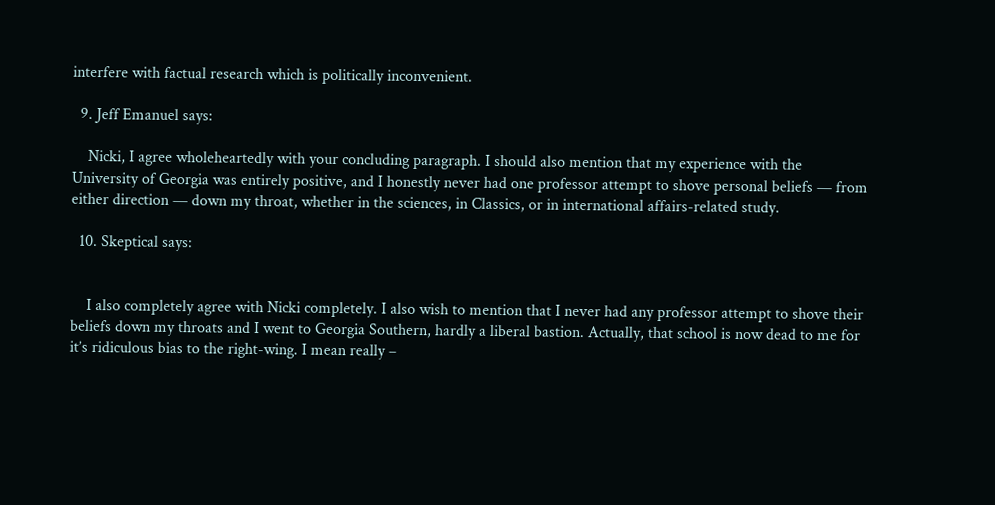interfere with factual research which is politically inconvenient.

  9. Jeff Emanuel says:

    Nicki, I agree wholeheartedly with your concluding paragraph. I should also mention that my experience with the University of Georgia was entirely positive, and I honestly never had one professor attempt to shove personal beliefs — from either direction — down my throat, whether in the sciences, in Classics, or in international affairs-related study.

  10. Skeptical says:


    I also completely agree with Nicki completely. I also wish to mention that I never had any professor attempt to shove their beliefs down my throats and I went to Georgia Southern, hardly a liberal bastion. Actually, that school is now dead to me for it’s ridiculous bias to the right-wing. I mean really –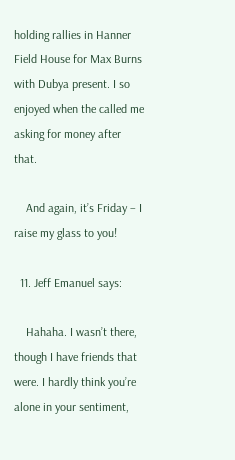holding rallies in Hanner Field House for Max Burns with Dubya present. I so enjoyed when the called me asking for money after that.

    And again, it’s Friday – I raise my glass to you!

  11. Jeff Emanuel says:

    Hahaha. I wasn’t there, though I have friends that were. I hardly think you’re alone in your sentiment,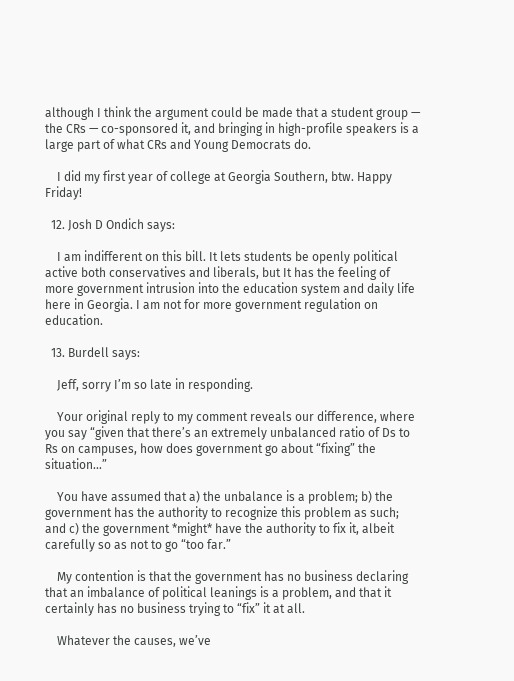although I think the argument could be made that a student group — the CRs — co-sponsored it, and bringing in high-profile speakers is a large part of what CRs and Young Democrats do.

    I did my first year of college at Georgia Southern, btw. Happy Friday!

  12. Josh D Ondich says:

    I am indifferent on this bill. It lets students be openly political active both conservatives and liberals, but It has the feeling of more government intrusion into the education system and daily life here in Georgia. I am not for more government regulation on education.

  13. Burdell says:

    Jeff, sorry I’m so late in responding.

    Your original reply to my comment reveals our difference, where you say “given that there’s an extremely unbalanced ratio of Ds to Rs on campuses, how does government go about “fixing” the situation…”

    You have assumed that a) the unbalance is a problem; b) the government has the authority to recognize this problem as such; and c) the government *might* have the authority to fix it, albeit carefully so as not to go “too far.”

    My contention is that the government has no business declaring that an imbalance of political leanings is a problem, and that it certainly has no business trying to “fix” it at all.

    Whatever the causes, we’ve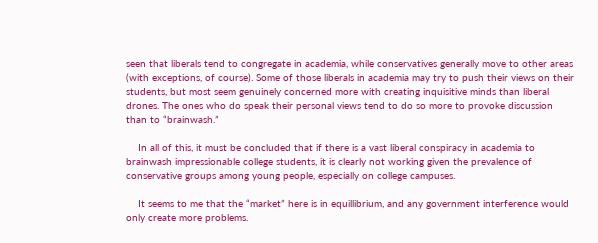seen that liberals tend to congregate in academia, while conservatives generally move to other areas (with exceptions, of course). Some of those liberals in academia may try to push their views on their students, but most seem genuinely concerned more with creating inquisitive minds than liberal drones. The ones who do speak their personal views tend to do so more to provoke discussion than to “brainwash.”

    In all of this, it must be concluded that if there is a vast liberal conspiracy in academia to brainwash impressionable college students, it is clearly not working given the prevalence of conservative groups among young people, especially on college campuses.

    It seems to me that the “market” here is in equillibrium, and any government interference would only create more problems.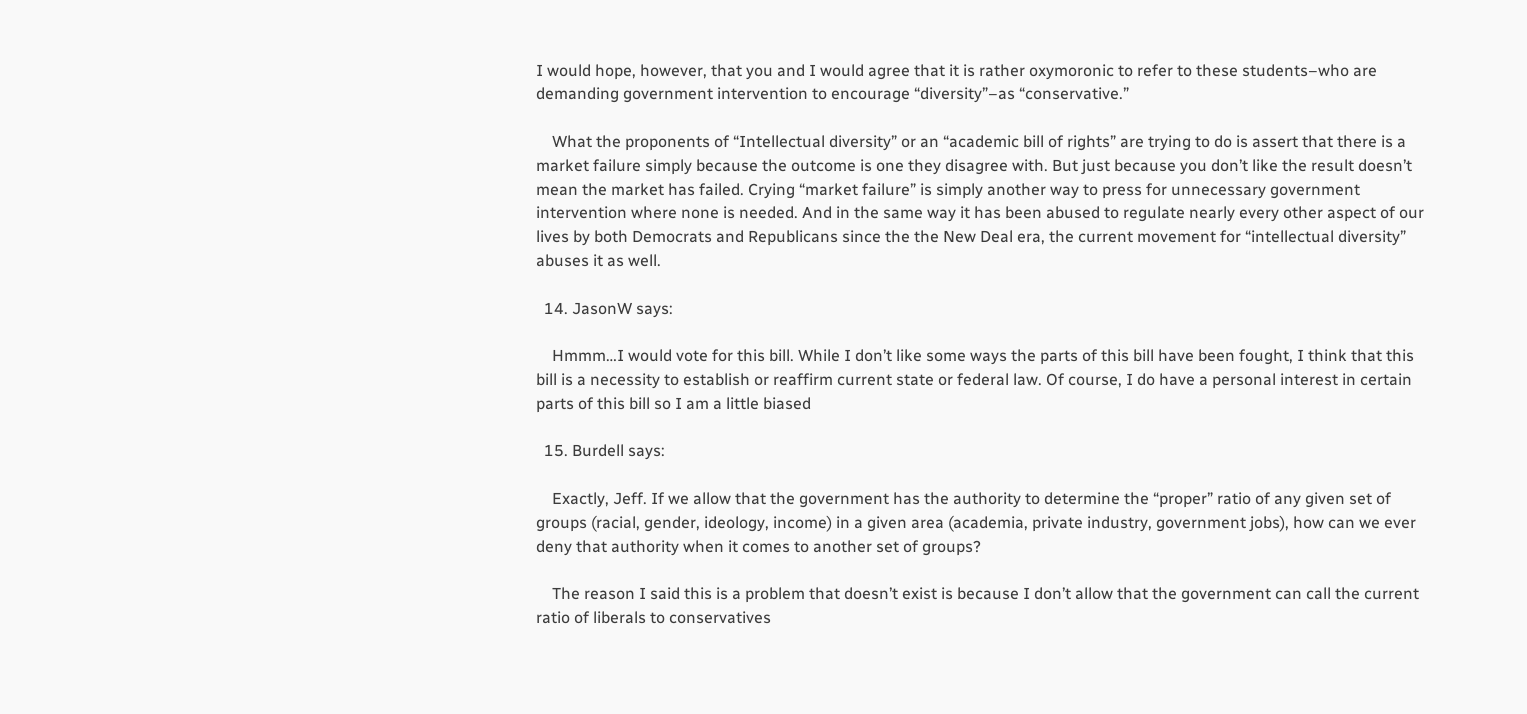I would hope, however, that you and I would agree that it is rather oxymoronic to refer to these students–who are demanding government intervention to encourage “diversity”–as “conservative.”

    What the proponents of “Intellectual diversity” or an “academic bill of rights” are trying to do is assert that there is a market failure simply because the outcome is one they disagree with. But just because you don’t like the result doesn’t mean the market has failed. Crying “market failure” is simply another way to press for unnecessary government intervention where none is needed. And in the same way it has been abused to regulate nearly every other aspect of our lives by both Democrats and Republicans since the the New Deal era, the current movement for “intellectual diversity” abuses it as well.

  14. JasonW says:

    Hmmm…I would vote for this bill. While I don’t like some ways the parts of this bill have been fought, I think that this bill is a necessity to establish or reaffirm current state or federal law. Of course, I do have a personal interest in certain parts of this bill so I am a little biased

  15. Burdell says:

    Exactly, Jeff. If we allow that the government has the authority to determine the “proper” ratio of any given set of groups (racial, gender, ideology, income) in a given area (academia, private industry, government jobs), how can we ever deny that authority when it comes to another set of groups?

    The reason I said this is a problem that doesn’t exist is because I don’t allow that the government can call the current ratio of liberals to conservatives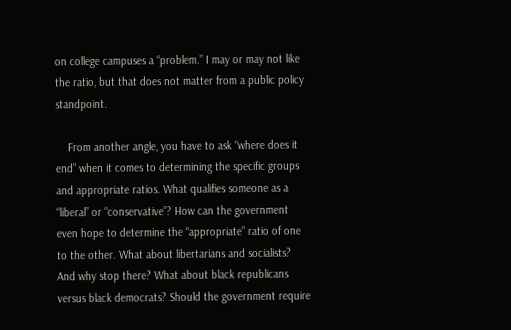on college campuses a “problem.” I may or may not like the ratio, but that does not matter from a public policy standpoint.

    From another angle, you have to ask “where does it end” when it comes to determining the specific groups and appropriate ratios. What qualifies someone as a “liberal” or “conservative”? How can the government even hope to determine the “appropriate” ratio of one to the other. What about libertarians and socialists? And why stop there? What about black republicans versus black democrats? Should the government require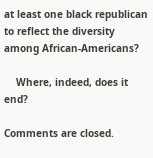at least one black republican to reflect the diversity among African-Americans?

    Where, indeed, does it end?

Comments are closed.